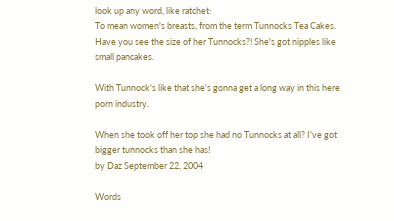look up any word, like ratchet:
To mean women's breasts, from the term Tunnocks Tea Cakes.
Have you see the size of her Tunnocks?! She's got nipples like small pancakes.

With Tunnock's like that she's gonna get a long way in this here porn industry.

When she took off her top she had no Tunnocks at all? I've got bigger tunnocks than she has!
by Daz September 22, 2004

Words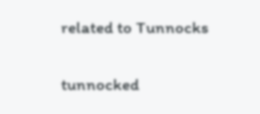related to Tunnocks

tunnocked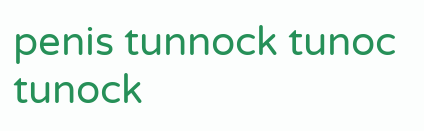penis tunnock tunoc tunock